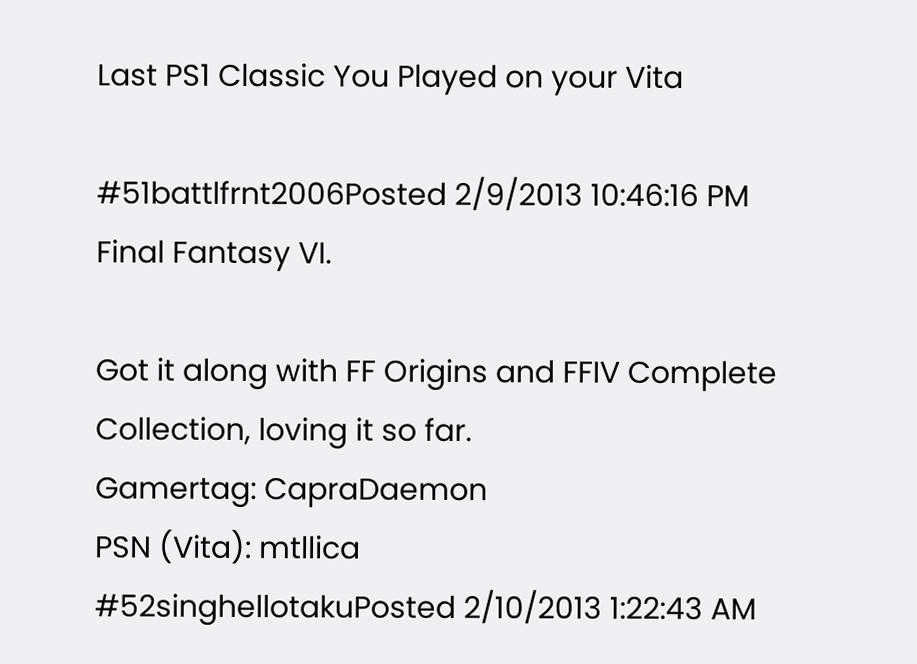Last PS1 Classic You Played on your Vita

#51battlfrnt2006Posted 2/9/2013 10:46:16 PM
Final Fantasy VI.

Got it along with FF Origins and FFIV Complete Collection, loving it so far.
Gamertag: CapraDaemon
PSN (Vita): mtllica
#52singhellotakuPosted 2/10/2013 1:22:43 AM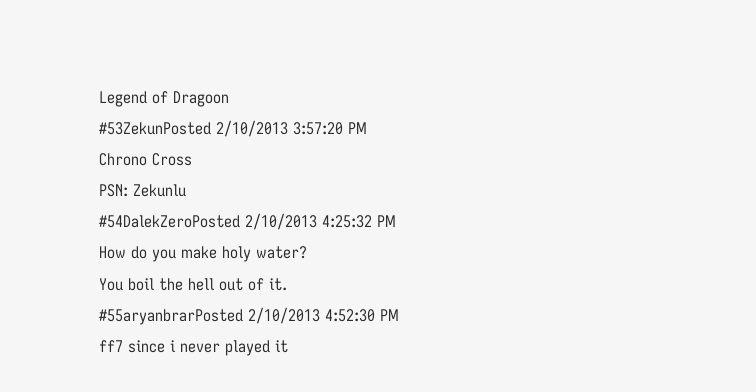Legend of Dragoon
#53ZekunPosted 2/10/2013 3:57:20 PM
Chrono Cross
PSN: Zekunlu
#54DalekZeroPosted 2/10/2013 4:25:32 PM
How do you make holy water?
You boil the hell out of it.
#55aryanbrarPosted 2/10/2013 4:52:30 PM
ff7 since i never played it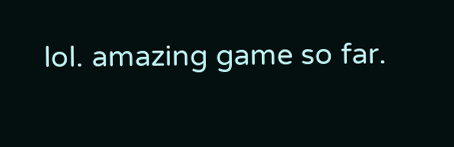lol. amazing game so far.